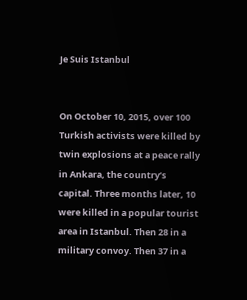Je Suis Istanbul


On October 10, 2015, over 100 Turkish activists were killed by twin explosions at a peace rally in Ankara, the country’s capital. Three months later, 10 were killed in a popular tourist area in Istanbul. Then 28 in a military convoy. Then 37 in a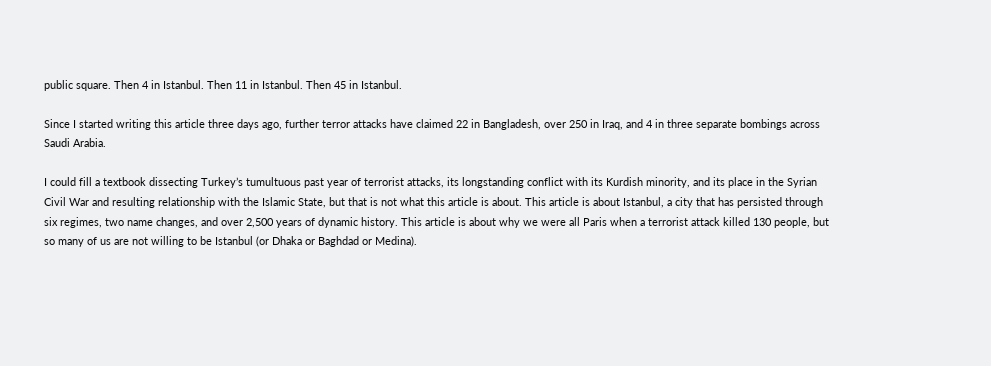public square. Then 4 in Istanbul. Then 11 in Istanbul. Then 45 in Istanbul.

Since I started writing this article three days ago, further terror attacks have claimed 22 in Bangladesh, over 250 in Iraq, and 4 in three separate bombings across Saudi Arabia.

I could fill a textbook dissecting Turkey’s tumultuous past year of terrorist attacks, its longstanding conflict with its Kurdish minority, and its place in the Syrian Civil War and resulting relationship with the Islamic State, but that is not what this article is about. This article is about Istanbul, a city that has persisted through six regimes, two name changes, and over 2,500 years of dynamic history. This article is about why we were all Paris when a terrorist attack killed 130 people, but so many of us are not willing to be Istanbul (or Dhaka or Baghdad or Medina).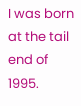I was born at the tail end of 1995.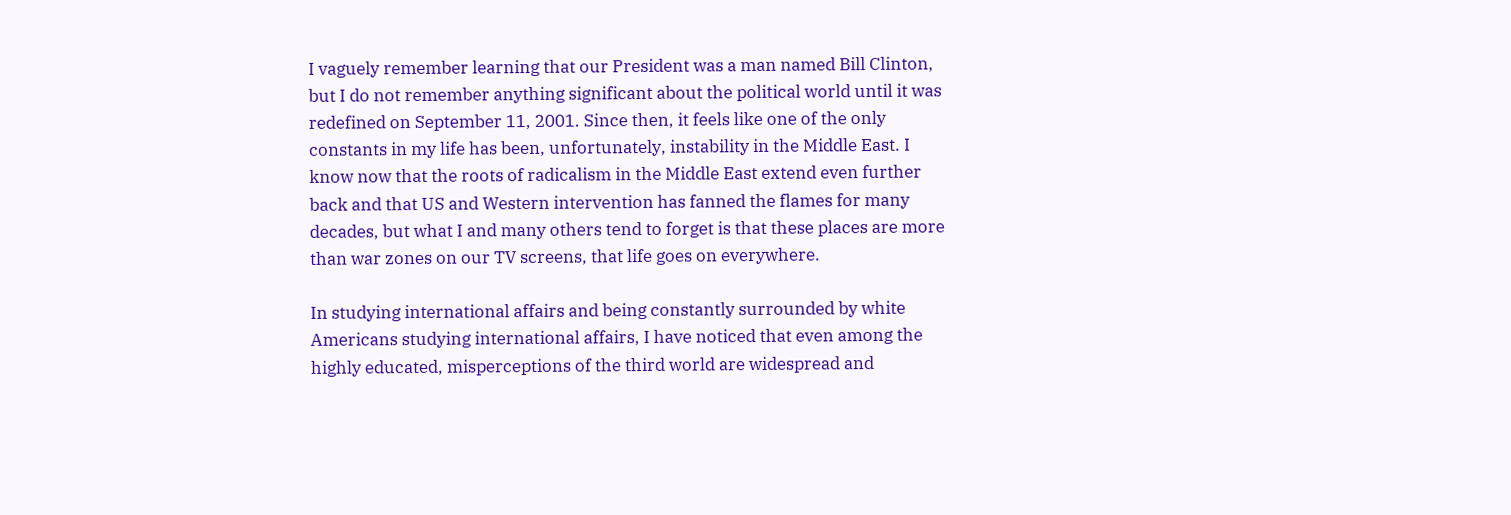I vaguely remember learning that our President was a man named Bill Clinton, but I do not remember anything significant about the political world until it was redefined on September 11, 2001. Since then, it feels like one of the only constants in my life has been, unfortunately, instability in the Middle East. I know now that the roots of radicalism in the Middle East extend even further back and that US and Western intervention has fanned the flames for many decades, but what I and many others tend to forget is that these places are more than war zones on our TV screens, that life goes on everywhere.

In studying international affairs and being constantly surrounded by white Americans studying international affairs, I have noticed that even among the highly educated, misperceptions of the third world are widespread and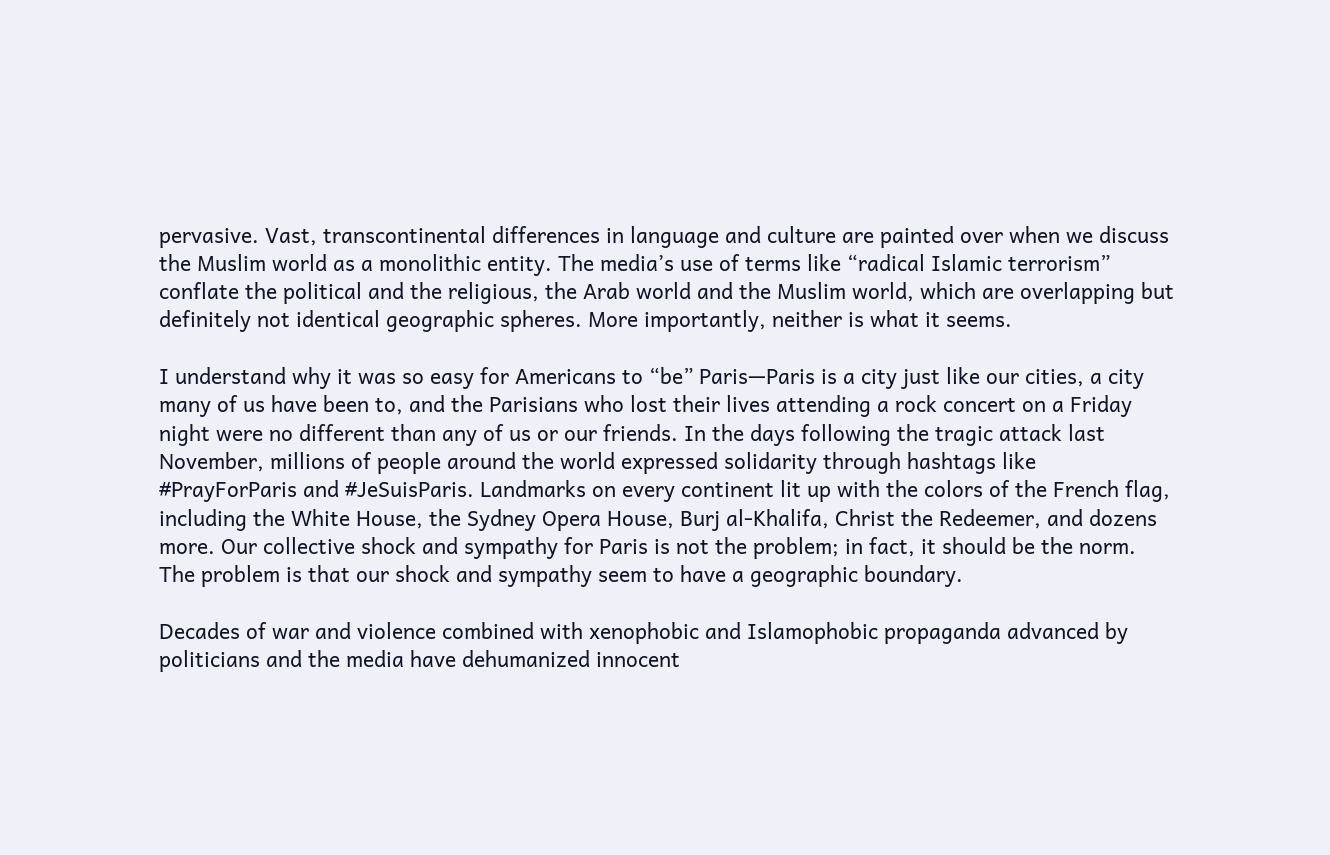pervasive. Vast, transcontinental differences in language and culture are painted over when we discuss the Muslim world as a monolithic entity. The media’s use of terms like “radical Islamic terrorism” conflate the political and the religious, the Arab world and the Muslim world, which are overlapping but definitely not identical geographic spheres. More importantly, neither is what it seems.

I understand why it was so easy for Americans to “be” Paris—Paris is a city just like our cities, a city many of us have been to, and the Parisians who lost their lives attending a rock concert on a Friday night were no different than any of us or our friends. In the days following the tragic attack last November, millions of people around the world expressed solidarity through hashtags like #PrayForParis and #JeSuisParis. Landmarks on every continent lit up with the colors of the French flag, including the White House, the Sydney Opera House, Burj al-Khalifa, Christ the Redeemer, and dozens more. Our collective shock and sympathy for Paris is not the problem; in fact, it should be the norm. The problem is that our shock and sympathy seem to have a geographic boundary.

Decades of war and violence combined with xenophobic and Islamophobic propaganda advanced by politicians and the media have dehumanized innocent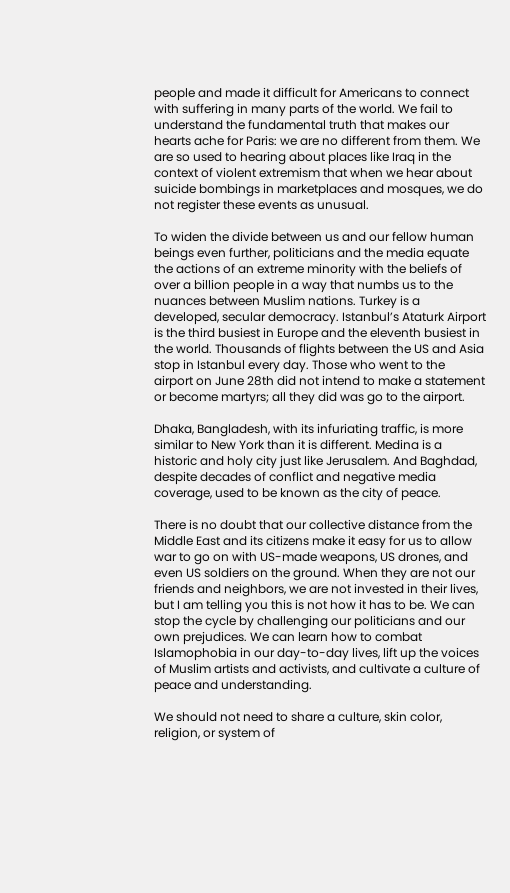people and made it difficult for Americans to connect with suffering in many parts of the world. We fail to understand the fundamental truth that makes our hearts ache for Paris: we are no different from them. We are so used to hearing about places like Iraq in the context of violent extremism that when we hear about suicide bombings in marketplaces and mosques, we do not register these events as unusual.

To widen the divide between us and our fellow human beings even further, politicians and the media equate the actions of an extreme minority with the beliefs of over a billion people in a way that numbs us to the nuances between Muslim nations. Turkey is a developed, secular democracy. Istanbul’s Ataturk Airport is the third busiest in Europe and the eleventh busiest in the world. Thousands of flights between the US and Asia stop in Istanbul every day. Those who went to the airport on June 28th did not intend to make a statement or become martyrs; all they did was go to the airport.

Dhaka, Bangladesh, with its infuriating traffic, is more similar to New York than it is different. Medina is a historic and holy city just like Jerusalem. And Baghdad, despite decades of conflict and negative media coverage, used to be known as the city of peace.

There is no doubt that our collective distance from the Middle East and its citizens make it easy for us to allow war to go on with US-made weapons, US drones, and even US soldiers on the ground. When they are not our friends and neighbors, we are not invested in their lives, but I am telling you this is not how it has to be. We can stop the cycle by challenging our politicians and our own prejudices. We can learn how to combat Islamophobia in our day-to-day lives, lift up the voices of Muslim artists and activists, and cultivate a culture of peace and understanding.

We should not need to share a culture, skin color, religion, or system of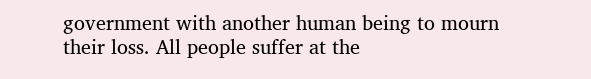government with another human being to mourn their loss. All people suffer at the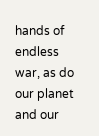hands of endless war, as do our planet and our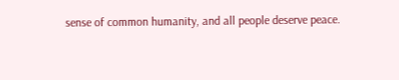sense of common humanity, and all people deserve peace.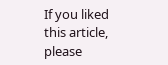If you liked this article, please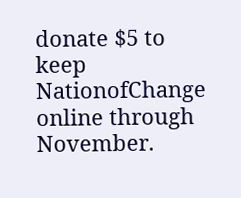donate $5 to keep NationofChange online through November.